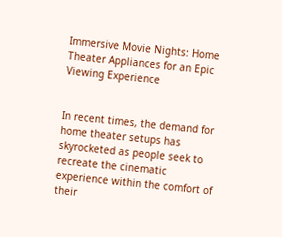Immersive Movie Nights: Home Theater Appliances for an Epic Viewing Experience


In recent times, the demand for home theater setups has skyrocketed as people seek to recreate the cinematic experience within the comfort of their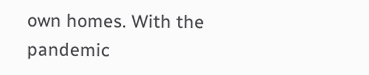own homes. With the pandemic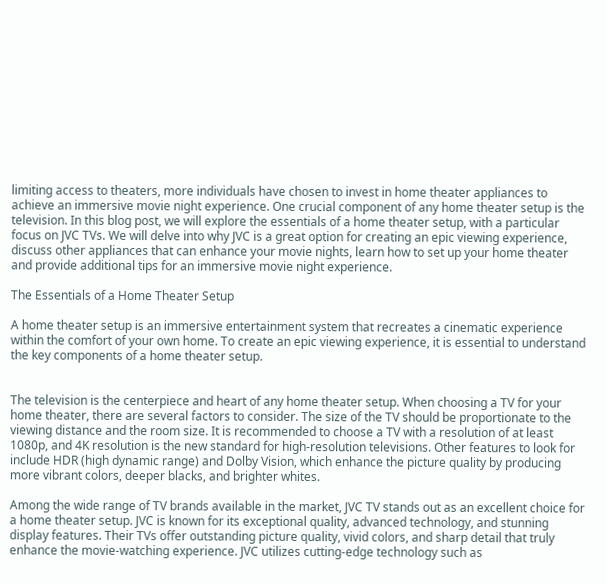limiting access to theaters, more individuals have chosen to invest in home theater appliances to achieve an immersive movie night experience. One crucial component of any home theater setup is the television. In this blog post, we will explore the essentials of a home theater setup, with a particular focus on JVC TVs. We will delve into why JVC is a great option for creating an epic viewing experience, discuss other appliances that can enhance your movie nights, learn how to set up your home theater and provide additional tips for an immersive movie night experience.

The Essentials of a Home Theater Setup

A home theater setup is an immersive entertainment system that recreates a cinematic experience within the comfort of your own home. To create an epic viewing experience, it is essential to understand the key components of a home theater setup.


The television is the centerpiece and heart of any home theater setup. When choosing a TV for your home theater, there are several factors to consider. The size of the TV should be proportionate to the viewing distance and the room size. It is recommended to choose a TV with a resolution of at least 1080p, and 4K resolution is the new standard for high-resolution televisions. Other features to look for include HDR (high dynamic range) and Dolby Vision, which enhance the picture quality by producing more vibrant colors, deeper blacks, and brighter whites.

Among the wide range of TV brands available in the market, JVC TV stands out as an excellent choice for a home theater setup. JVC is known for its exceptional quality, advanced technology, and stunning display features. Their TVs offer outstanding picture quality, vivid colors, and sharp detail that truly enhance the movie-watching experience. JVC utilizes cutting-edge technology such as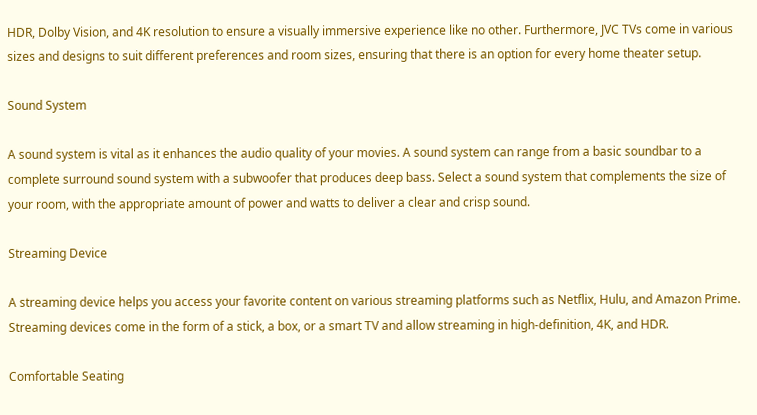HDR, Dolby Vision, and 4K resolution to ensure a visually immersive experience like no other. Furthermore, JVC TVs come in various sizes and designs to suit different preferences and room sizes, ensuring that there is an option for every home theater setup.

Sound System

A sound system is vital as it enhances the audio quality of your movies. A sound system can range from a basic soundbar to a complete surround sound system with a subwoofer that produces deep bass. Select a sound system that complements the size of your room, with the appropriate amount of power and watts to deliver a clear and crisp sound.

Streaming Device

A streaming device helps you access your favorite content on various streaming platforms such as Netflix, Hulu, and Amazon Prime. Streaming devices come in the form of a stick, a box, or a smart TV and allow streaming in high-definition, 4K, and HDR.

Comfortable Seating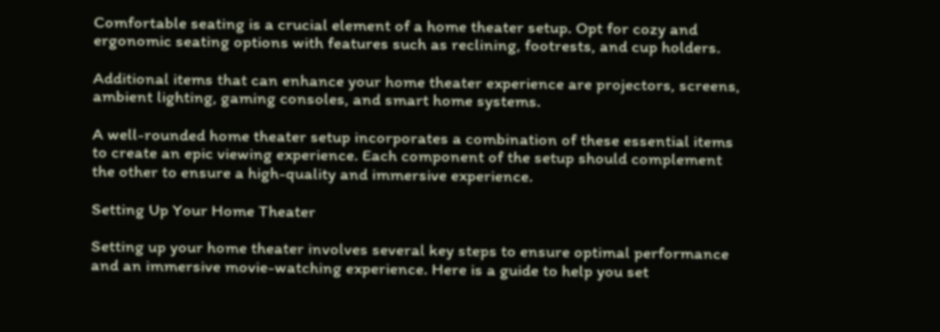Comfortable seating is a crucial element of a home theater setup. Opt for cozy and ergonomic seating options with features such as reclining, footrests, and cup holders.

Additional items that can enhance your home theater experience are projectors, screens, ambient lighting, gaming consoles, and smart home systems.

A well-rounded home theater setup incorporates a combination of these essential items to create an epic viewing experience. Each component of the setup should complement the other to ensure a high-quality and immersive experience.

Setting Up Your Home Theater

Setting up your home theater involves several key steps to ensure optimal performance and an immersive movie-watching experience. Here is a guide to help you set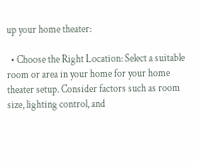up your home theater:

  • Choose the Right Location: Select a suitable room or area in your home for your home theater setup. Consider factors such as room size, lighting control, and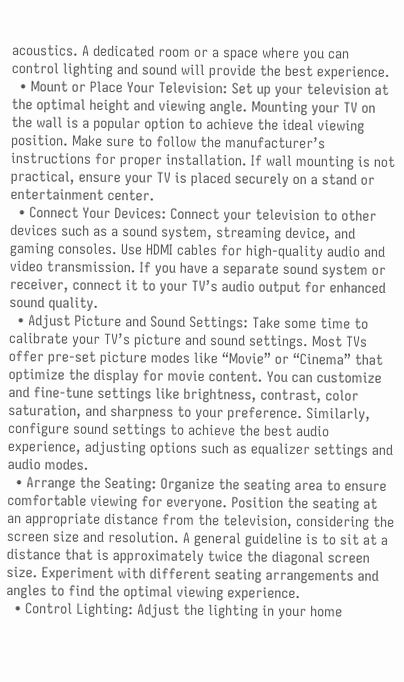acoustics. A dedicated room or a space where you can control lighting and sound will provide the best experience.
  • Mount or Place Your Television: Set up your television at the optimal height and viewing angle. Mounting your TV on the wall is a popular option to achieve the ideal viewing position. Make sure to follow the manufacturer’s instructions for proper installation. If wall mounting is not practical, ensure your TV is placed securely on a stand or entertainment center.
  • Connect Your Devices: Connect your television to other devices such as a sound system, streaming device, and gaming consoles. Use HDMI cables for high-quality audio and video transmission. If you have a separate sound system or receiver, connect it to your TV’s audio output for enhanced sound quality.
  • Adjust Picture and Sound Settings: Take some time to calibrate your TV’s picture and sound settings. Most TVs offer pre-set picture modes like “Movie” or “Cinema” that optimize the display for movie content. You can customize and fine-tune settings like brightness, contrast, color saturation, and sharpness to your preference. Similarly, configure sound settings to achieve the best audio experience, adjusting options such as equalizer settings and audio modes.
  • Arrange the Seating: Organize the seating area to ensure comfortable viewing for everyone. Position the seating at an appropriate distance from the television, considering the screen size and resolution. A general guideline is to sit at a distance that is approximately twice the diagonal screen size. Experiment with different seating arrangements and angles to find the optimal viewing experience.
  • Control Lighting: Adjust the lighting in your home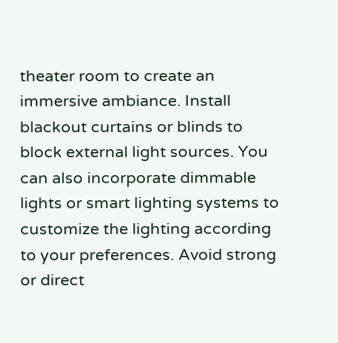theater room to create an immersive ambiance. Install blackout curtains or blinds to block external light sources. You can also incorporate dimmable lights or smart lighting systems to customize the lighting according to your preferences. Avoid strong or direct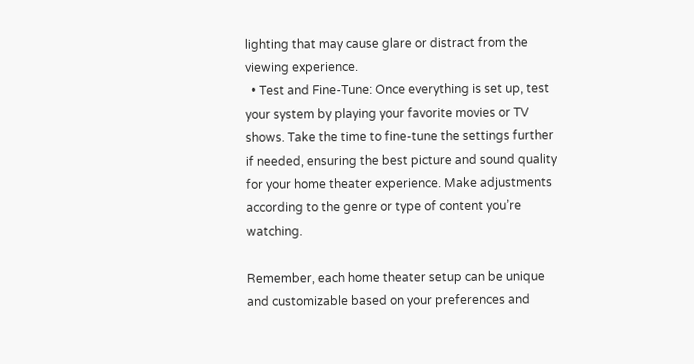lighting that may cause glare or distract from the viewing experience.
  • Test and Fine-Tune: Once everything is set up, test your system by playing your favorite movies or TV shows. Take the time to fine-tune the settings further if needed, ensuring the best picture and sound quality for your home theater experience. Make adjustments according to the genre or type of content you’re watching.

Remember, each home theater setup can be unique and customizable based on your preferences and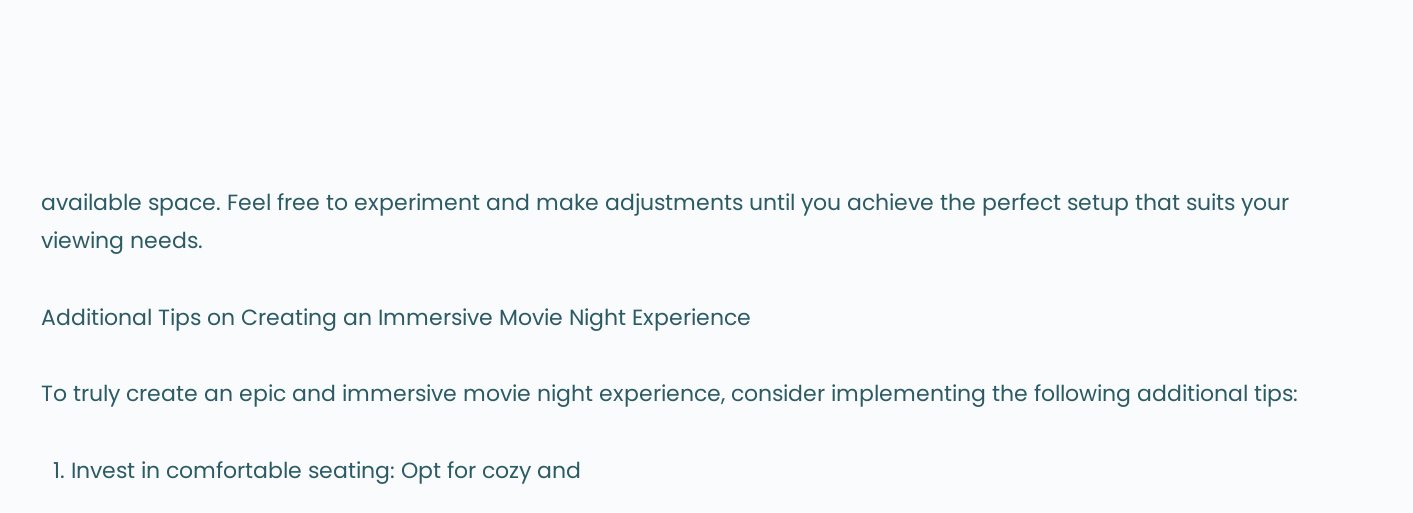available space. Feel free to experiment and make adjustments until you achieve the perfect setup that suits your viewing needs.

Additional Tips on Creating an Immersive Movie Night Experience

To truly create an epic and immersive movie night experience, consider implementing the following additional tips:

  1. Invest in comfortable seating: Opt for cozy and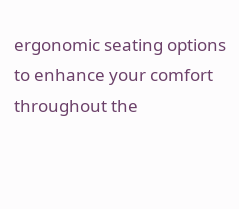ergonomic seating options to enhance your comfort throughout the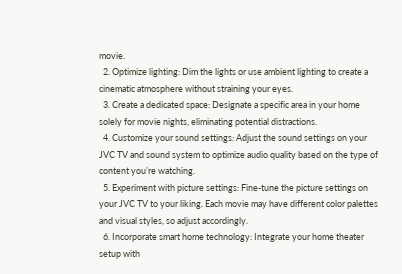movie.
  2. Optimize lighting: Dim the lights or use ambient lighting to create a cinematic atmosphere without straining your eyes.
  3. Create a dedicated space: Designate a specific area in your home solely for movie nights, eliminating potential distractions.
  4. Customize your sound settings: Adjust the sound settings on your JVC TV and sound system to optimize audio quality based on the type of content you’re watching.
  5. Experiment with picture settings: Fine-tune the picture settings on your JVC TV to your liking. Each movie may have different color palettes and visual styles, so adjust accordingly.
  6. Incorporate smart home technology: Integrate your home theater setup with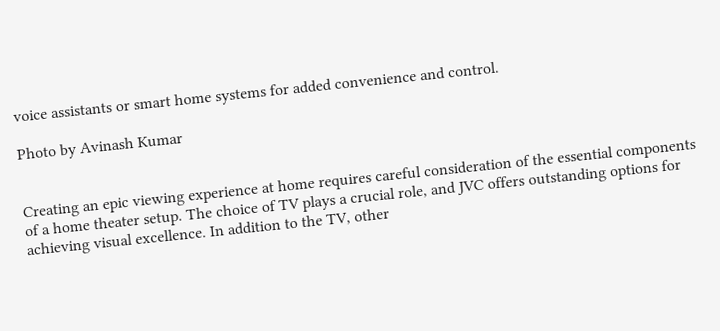voice assistants or smart home systems for added convenience and control.

Photo by Avinash Kumar


Creating an epic viewing experience at home requires careful consideration of the essential components of a home theater setup. The choice of TV plays a crucial role, and JVC offers outstanding options for achieving visual excellence. In addition to the TV, other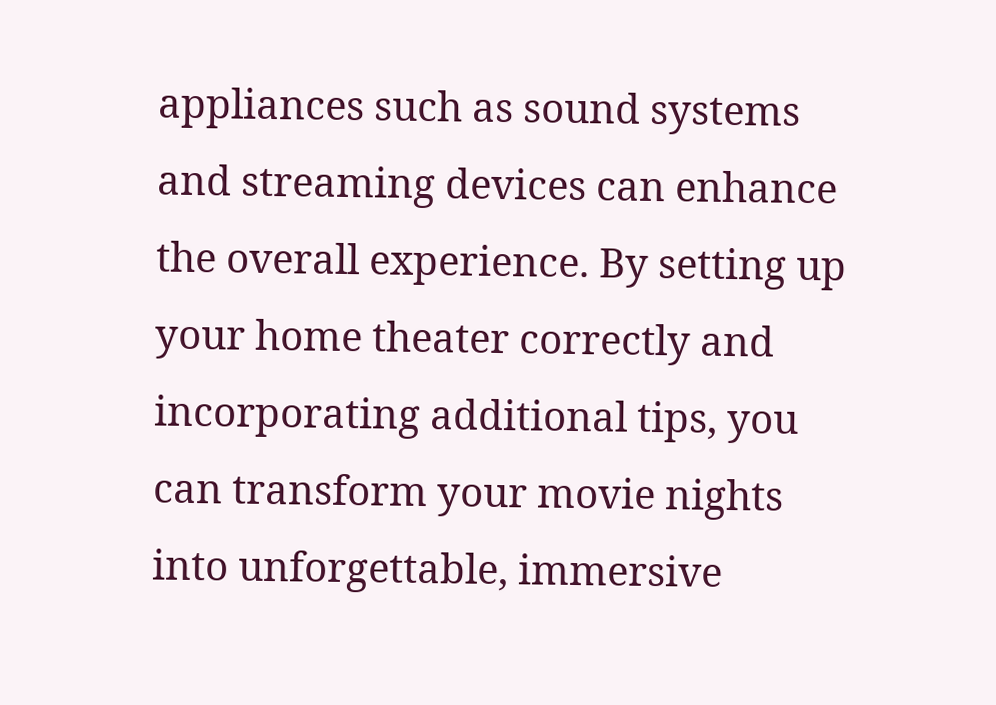appliances such as sound systems and streaming devices can enhance the overall experience. By setting up your home theater correctly and incorporating additional tips, you can transform your movie nights into unforgettable, immersive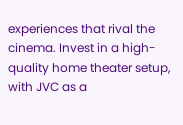experiences that rival the cinema. Invest in a high-quality home theater setup, with JVC as a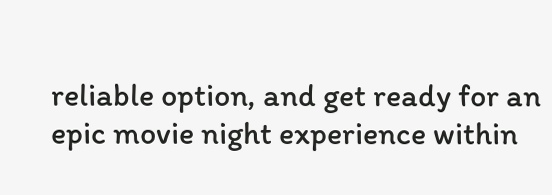reliable option, and get ready for an epic movie night experience within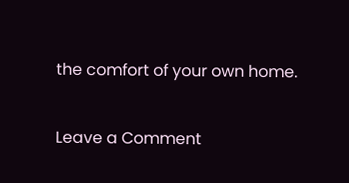the comfort of your own home.

Leave a Comment